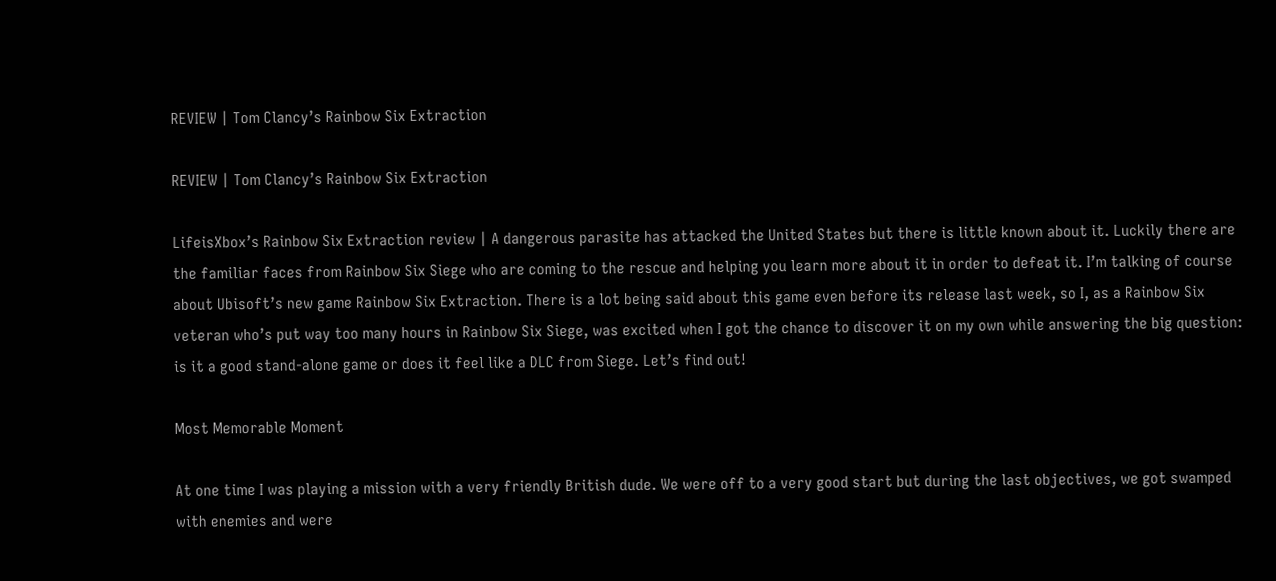REVIEW | Tom Clancy’s Rainbow Six Extraction

REVIEW | Tom Clancy’s Rainbow Six Extraction

LifeisXbox’s Rainbow Six Extraction review | A dangerous parasite has attacked the United States but there is little known about it. Luckily there are the familiar faces from Rainbow Six Siege who are coming to the rescue and helping you learn more about it in order to defeat it. I’m talking of course about Ubisoft’s new game Rainbow Six Extraction. There is a lot being said about this game even before its release last week, so I, as a Rainbow Six veteran who’s put way too many hours in Rainbow Six Siege, was excited when I got the chance to discover it on my own while answering the big question: is it a good stand-alone game or does it feel like a DLC from Siege. Let’s find out!

Most Memorable Moment

At one time I was playing a mission with a very friendly British dude. We were off to a very good start but during the last objectives, we got swamped with enemies and were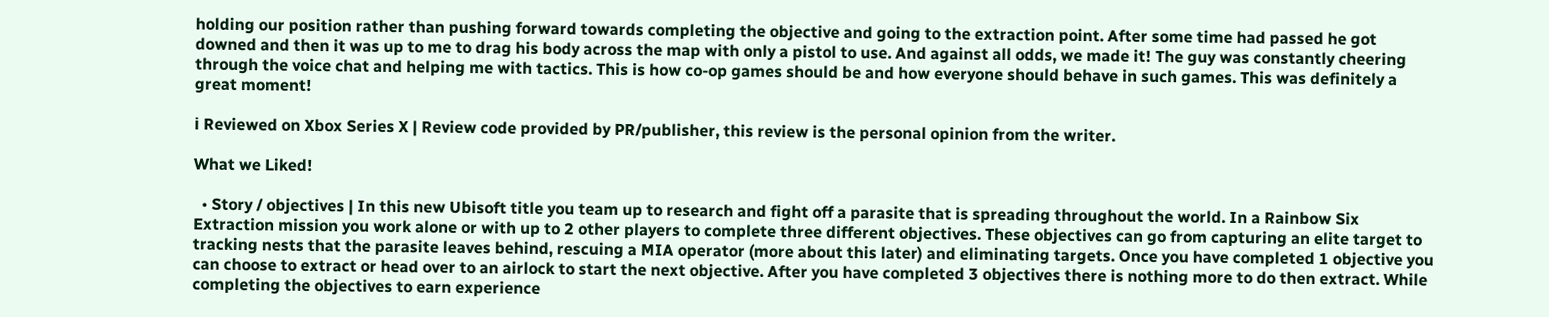holding our position rather than pushing forward towards completing the objective and going to the extraction point. After some time had passed he got downed and then it was up to me to drag his body across the map with only a pistol to use. And against all odds, we made it! The guy was constantly cheering through the voice chat and helping me with tactics. This is how co-op games should be and how everyone should behave in such games. This was definitely a great moment!

ℹ Reviewed on Xbox Series X | Review code provided by PR/publisher, this review is the personal opinion from the writer.

What we Liked!

  • Story / objectives | In this new Ubisoft title you team up to research and fight off a parasite that is spreading throughout the world. In a Rainbow Six Extraction mission you work alone or with up to 2 other players to complete three different objectives. These objectives can go from capturing an elite target to tracking nests that the parasite leaves behind, rescuing a MIA operator (more about this later) and eliminating targets. Once you have completed 1 objective you can choose to extract or head over to an airlock to start the next objective. After you have completed 3 objectives there is nothing more to do then extract. While completing the objectives to earn experience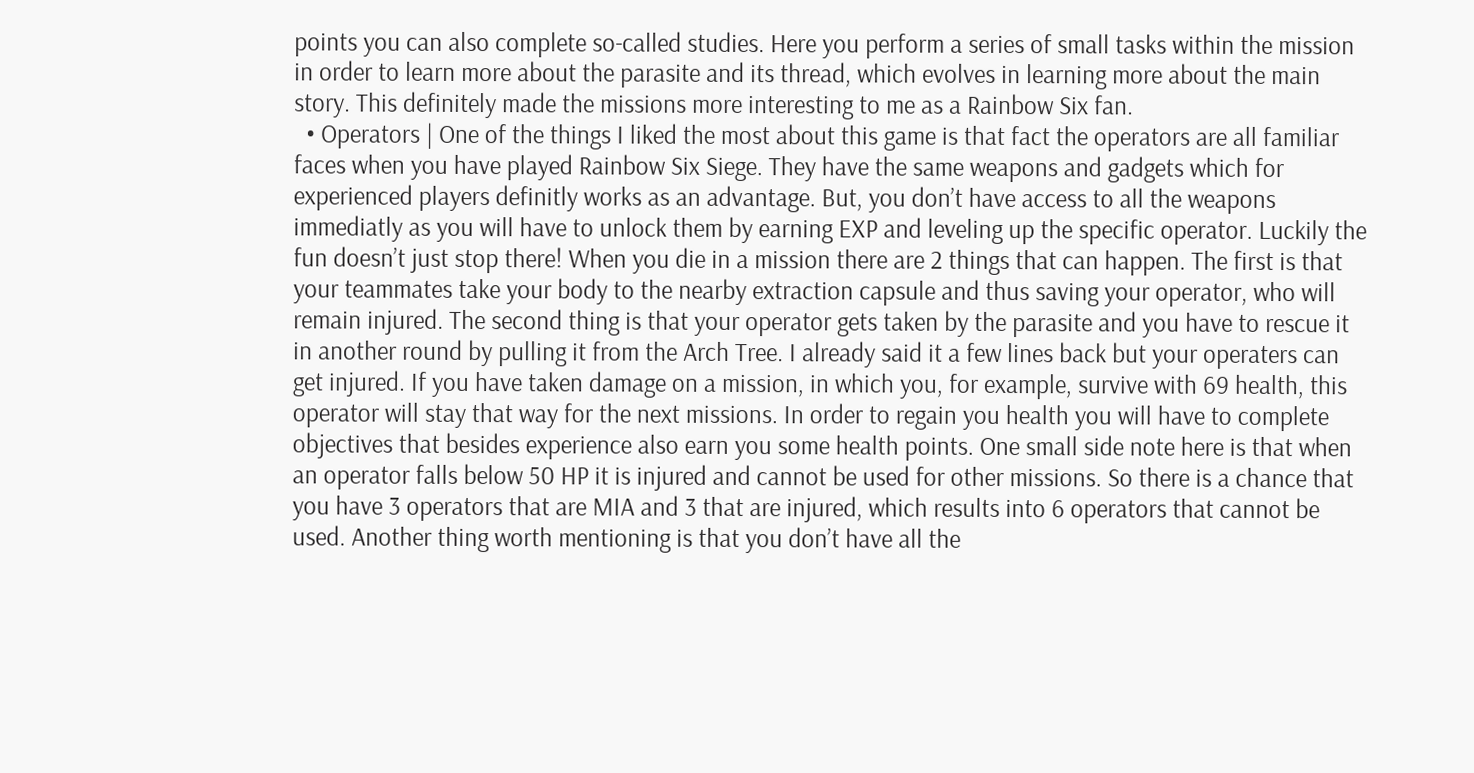points you can also complete so-called studies. Here you perform a series of small tasks within the mission in order to learn more about the parasite and its thread, which evolves in learning more about the main story. This definitely made the missions more interesting to me as a Rainbow Six fan.
  • Operators | One of the things I liked the most about this game is that fact the operators are all familiar faces when you have played Rainbow Six Siege. They have the same weapons and gadgets which for experienced players definitly works as an advantage. But, you don’t have access to all the weapons immediatly as you will have to unlock them by earning EXP and leveling up the specific operator. Luckily the fun doesn’t just stop there! When you die in a mission there are 2 things that can happen. The first is that your teammates take your body to the nearby extraction capsule and thus saving your operator, who will remain injured. The second thing is that your operator gets taken by the parasite and you have to rescue it in another round by pulling it from the Arch Tree. I already said it a few lines back but your operaters can get injured. If you have taken damage on a mission, in which you, for example, survive with 69 health, this operator will stay that way for the next missions. In order to regain you health you will have to complete objectives that besides experience also earn you some health points. One small side note here is that when an operator falls below 50 HP it is injured and cannot be used for other missions. So there is a chance that you have 3 operators that are MIA and 3 that are injured, which results into 6 operators that cannot be used. Another thing worth mentioning is that you don’t have all the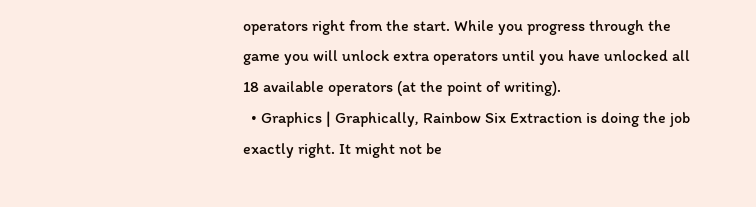operators right from the start. While you progress through the game you will unlock extra operators until you have unlocked all 18 available operators (at the point of writing).
  • Graphics | Graphically, Rainbow Six Extraction is doing the job exactly right. It might not be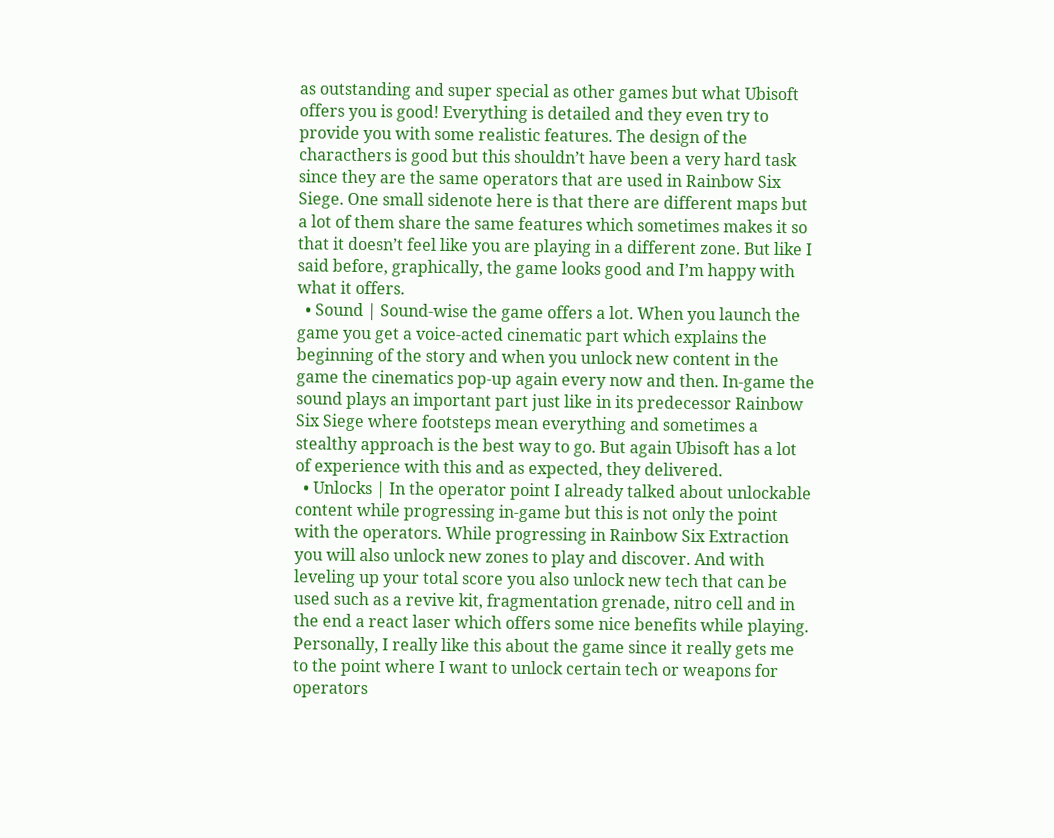as outstanding and super special as other games but what Ubisoft offers you is good! Everything is detailed and they even try to provide you with some realistic features. The design of the characthers is good but this shouldn’t have been a very hard task since they are the same operators that are used in Rainbow Six Siege. One small sidenote here is that there are different maps but a lot of them share the same features which sometimes makes it so that it doesn’t feel like you are playing in a different zone. But like I said before, graphically, the game looks good and I’m happy with what it offers.
  • Sound | Sound-wise the game offers a lot. When you launch the game you get a voice-acted cinematic part which explains the beginning of the story and when you unlock new content in the game the cinematics pop-up again every now and then. In-game the sound plays an important part just like in its predecessor Rainbow Six Siege where footsteps mean everything and sometimes a stealthy approach is the best way to go. But again Ubisoft has a lot of experience with this and as expected, they delivered.
  • Unlocks | In the operator point I already talked about unlockable content while progressing in-game but this is not only the point with the operators. While progressing in Rainbow Six Extraction you will also unlock new zones to play and discover. And with leveling up your total score you also unlock new tech that can be used such as a revive kit, fragmentation grenade, nitro cell and in the end a react laser which offers some nice benefits while playing. Personally, I really like this about the game since it really gets me to the point where I want to unlock certain tech or weapons for operators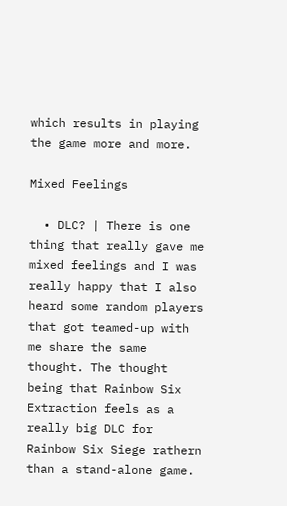which results in playing the game more and more.

Mixed Feelings

  • DLC? | There is one thing that really gave me mixed feelings and I was really happy that I also heard some random players that got teamed-up with me share the same thought. The thought being that Rainbow Six Extraction feels as a really big DLC for Rainbow Six Siege rathern than a stand-alone game.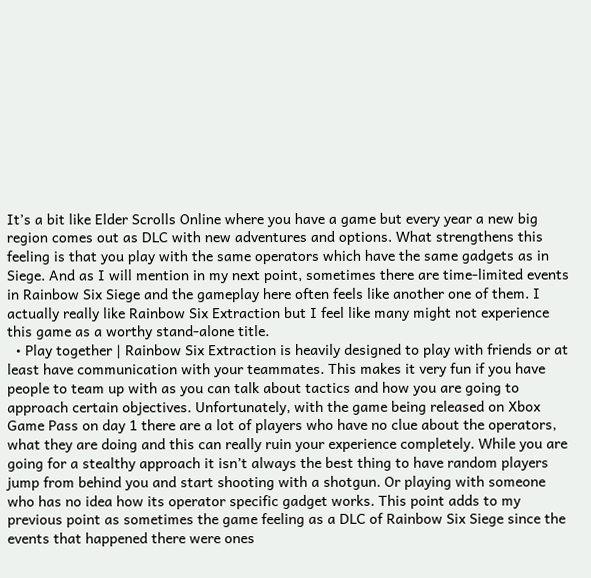It’s a bit like Elder Scrolls Online where you have a game but every year a new big region comes out as DLC with new adventures and options. What strengthens this feeling is that you play with the same operators which have the same gadgets as in Siege. And as I will mention in my next point, sometimes there are time-limited events in Rainbow Six Siege and the gameplay here often feels like another one of them. I actually really like Rainbow Six Extraction but I feel like many might not experience this game as a worthy stand-alone title.
  • Play together | Rainbow Six Extraction is heavily designed to play with friends or at least have communication with your teammates. This makes it very fun if you have people to team up with as you can talk about tactics and how you are going to approach certain objectives. Unfortunately, with the game being released on Xbox Game Pass on day 1 there are a lot of players who have no clue about the operators, what they are doing and this can really ruin your experience completely. While you are going for a stealthy approach it isn’t always the best thing to have random players jump from behind you and start shooting with a shotgun. Or playing with someone who has no idea how its operator specific gadget works. This point adds to my previous point as sometimes the game feeling as a DLC of Rainbow Six Siege since the events that happened there were ones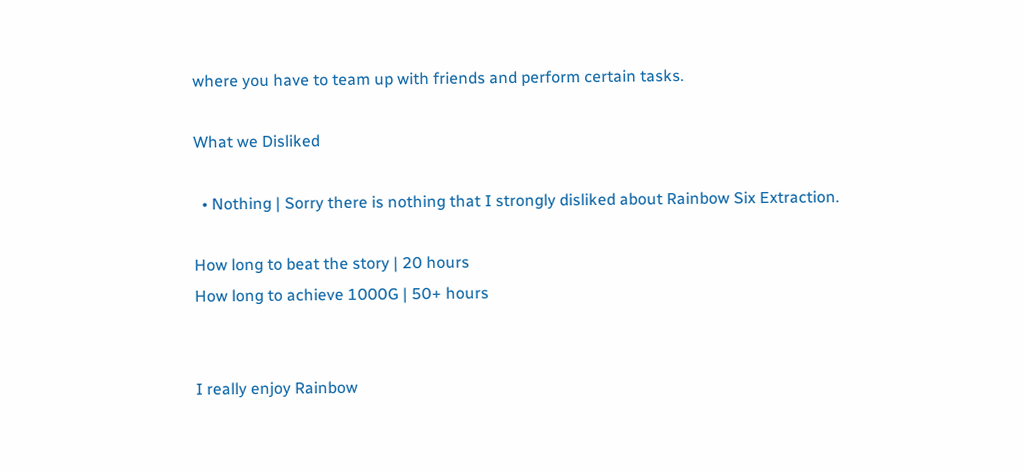where you have to team up with friends and perform certain tasks.

What we Disliked

  • Nothing | Sorry there is nothing that I strongly disliked about Rainbow Six Extraction.

How long to beat the story | 20 hours
How long to achieve 1000G | 50+ hours


I really enjoy Rainbow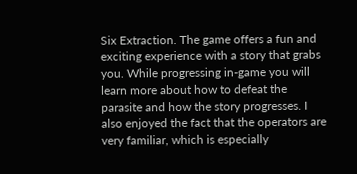Six Extraction. The game offers a fun and exciting experience with a story that grabs you. While progressing in-game you will learn more about how to defeat the parasite and how the story progresses. I also enjoyed the fact that the operators are very familiar, which is especially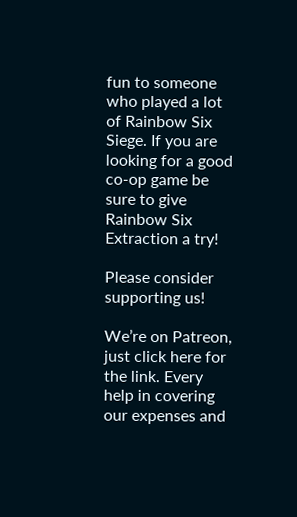fun to someone who played a lot of Rainbow Six Siege. If you are looking for a good co-op game be sure to give Rainbow Six Extraction a try!

Please consider supporting us!

We’re on Patreon, just click here for the link. Every help in covering our expenses and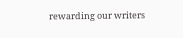rewarding our writers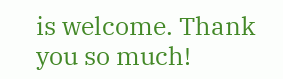is welcome. Thank you so much!